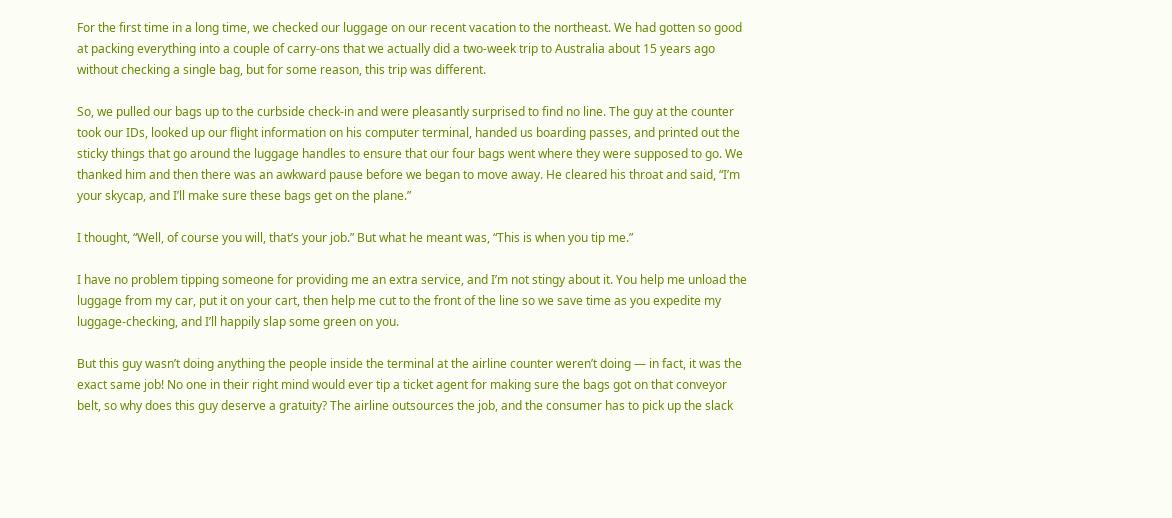For the first time in a long time, we checked our luggage on our recent vacation to the northeast. We had gotten so good at packing everything into a couple of carry-ons that we actually did a two-week trip to Australia about 15 years ago without checking a single bag, but for some reason, this trip was different.

So, we pulled our bags up to the curbside check-in and were pleasantly surprised to find no line. The guy at the counter took our IDs, looked up our flight information on his computer terminal, handed us boarding passes, and printed out the sticky things that go around the luggage handles to ensure that our four bags went where they were supposed to go. We thanked him and then there was an awkward pause before we began to move away. He cleared his throat and said, “I’m your skycap, and I’ll make sure these bags get on the plane.”

I thought, “Well, of course you will, that’s your job.” But what he meant was, “This is when you tip me.”

I have no problem tipping someone for providing me an extra service, and I’m not stingy about it. You help me unload the luggage from my car, put it on your cart, then help me cut to the front of the line so we save time as you expedite my luggage-checking, and I’ll happily slap some green on you.

But this guy wasn’t doing anything the people inside the terminal at the airline counter weren’t doing — in fact, it was the exact same job! No one in their right mind would ever tip a ticket agent for making sure the bags got on that conveyor belt, so why does this guy deserve a gratuity? The airline outsources the job, and the consumer has to pick up the slack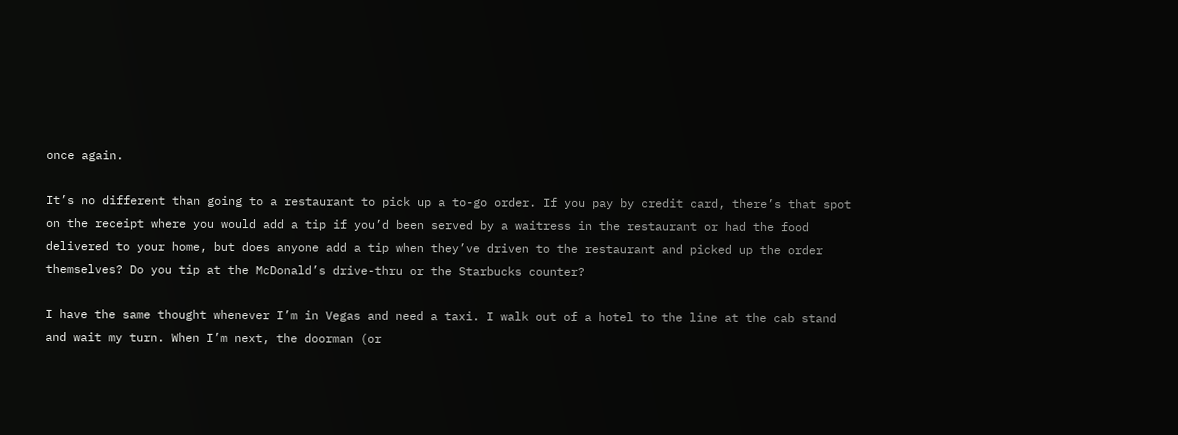once again.

It’s no different than going to a restaurant to pick up a to-go order. If you pay by credit card, there’s that spot on the receipt where you would add a tip if you’d been served by a waitress in the restaurant or had the food delivered to your home, but does anyone add a tip when they’ve driven to the restaurant and picked up the order themselves? Do you tip at the McDonald’s drive-thru or the Starbucks counter?

I have the same thought whenever I’m in Vegas and need a taxi. I walk out of a hotel to the line at the cab stand and wait my turn. When I’m next, the doorman (or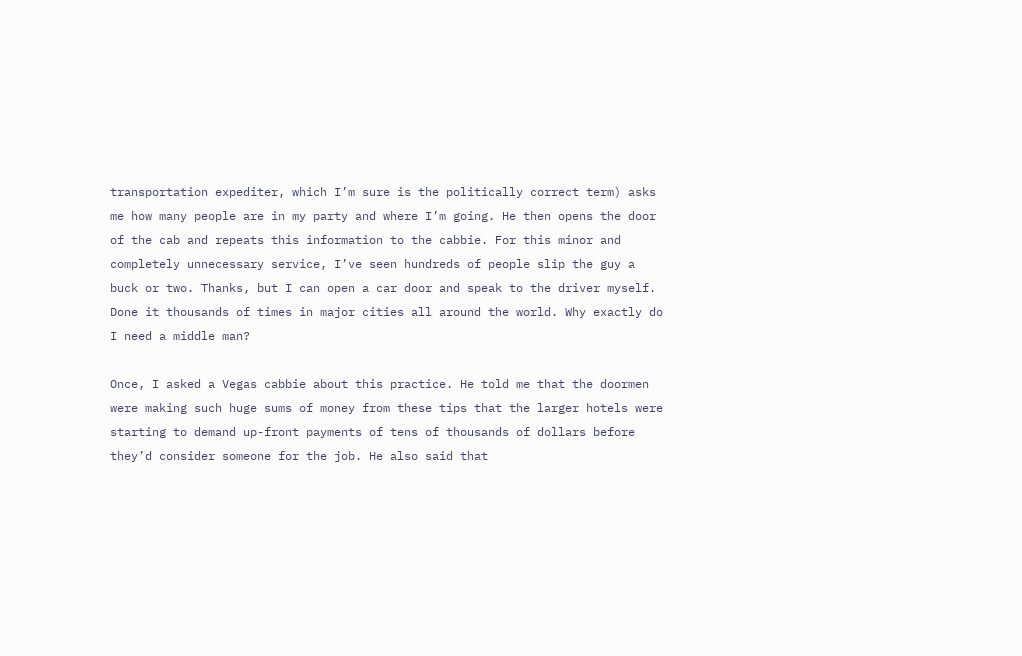transportation expediter, which I’m sure is the politically correct term) asks me how many people are in my party and where I’m going. He then opens the door of the cab and repeats this information to the cabbie. For this minor and completely unnecessary service, I’ve seen hundreds of people slip the guy a buck or two. Thanks, but I can open a car door and speak to the driver myself. Done it thousands of times in major cities all around the world. Why exactly do I need a middle man?

Once, I asked a Vegas cabbie about this practice. He told me that the doormen were making such huge sums of money from these tips that the larger hotels were starting to demand up-front payments of tens of thousands of dollars before they’d consider someone for the job. He also said that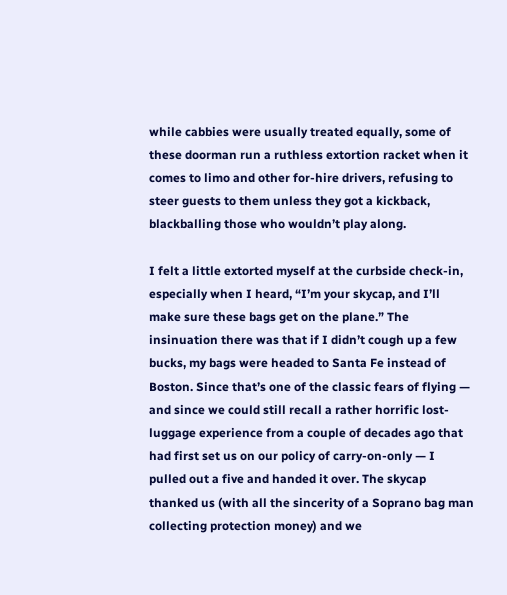while cabbies were usually treated equally, some of these doorman run a ruthless extortion racket when it comes to limo and other for-hire drivers, refusing to steer guests to them unless they got a kickback, blackballing those who wouldn’t play along.

I felt a little extorted myself at the curbside check-in, especially when I heard, “I’m your skycap, and I’ll make sure these bags get on the plane.” The insinuation there was that if I didn’t cough up a few bucks, my bags were headed to Santa Fe instead of Boston. Since that’s one of the classic fears of flying — and since we could still recall a rather horrific lost-luggage experience from a couple of decades ago that had first set us on our policy of carry-on-only — I pulled out a five and handed it over. The skycap thanked us (with all the sincerity of a Soprano bag man collecting protection money) and we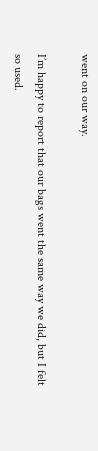went on our way.

I’m happy to report that our bags went the same way we did, but I felt so used.